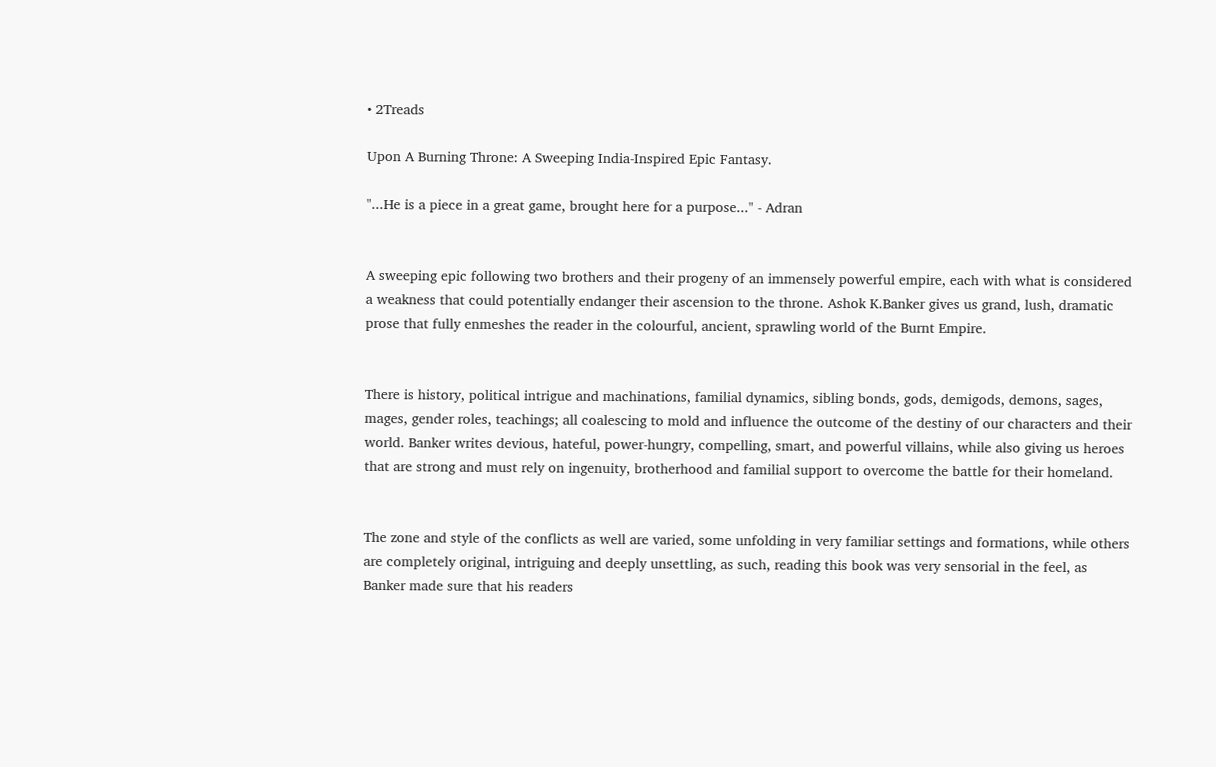• 2Treads

Upon A Burning Throne: A Sweeping India-Inspired Epic Fantasy.

"...He is a piece in a great game, brought here for a purpose..." - Adran


A sweeping epic following two brothers and their progeny of an immensely powerful empire, each with what is considered a weakness that could potentially endanger their ascension to the throne. Ashok K.Banker gives us grand, lush, dramatic prose that fully enmeshes the reader in the colourful, ancient, sprawling world of the Burnt Empire.


There is history, political intrigue and machinations, familial dynamics, sibling bonds, gods, demigods, demons, sages, mages, gender roles, teachings; all coalescing to mold and influence the outcome of the destiny of our characters and their world. Banker writes devious, hateful, power-hungry, compelling, smart, and powerful villains, while also giving us heroes that are strong and must rely on ingenuity, brotherhood and familial support to overcome the battle for their homeland.


The zone and style of the conflicts as well are varied, some unfolding in very familiar settings and formations, while others are completely original, intriguing and deeply unsettling, as such, reading this book was very sensorial in the feel, as Banker made sure that his readers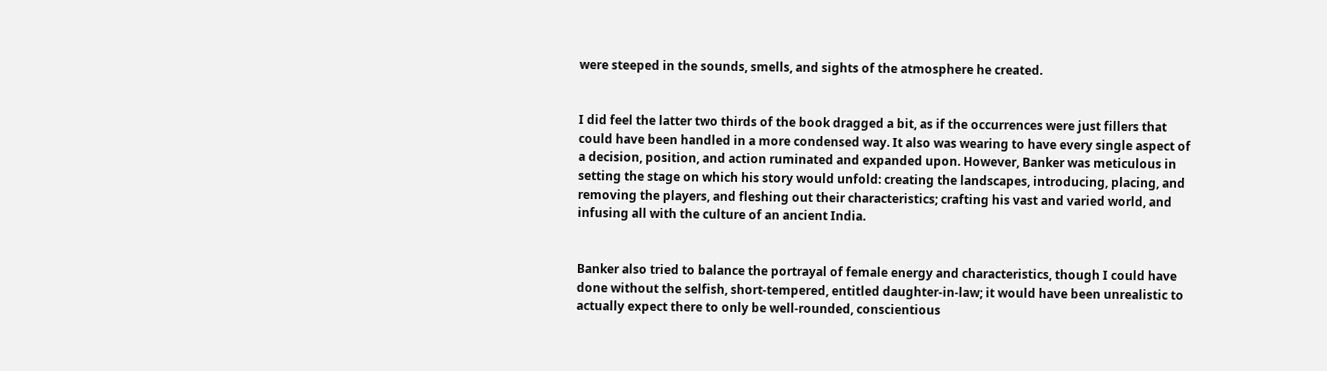were steeped in the sounds, smells, and sights of the atmosphere he created.


I did feel the latter two thirds of the book dragged a bit, as if the occurrences were just fillers that could have been handled in a more condensed way. It also was wearing to have every single aspect of a decision, position, and action ruminated and expanded upon. However, Banker was meticulous in setting the stage on which his story would unfold: creating the landscapes, introducing, placing, and removing the players, and fleshing out their characteristics; crafting his vast and varied world, and infusing all with the culture of an ancient India.


Banker also tried to balance the portrayal of female energy and characteristics, though I could have done without the selfish, short-tempered, entitled daughter-in-law; it would have been unrealistic to actually expect there to only be well-rounded, conscientious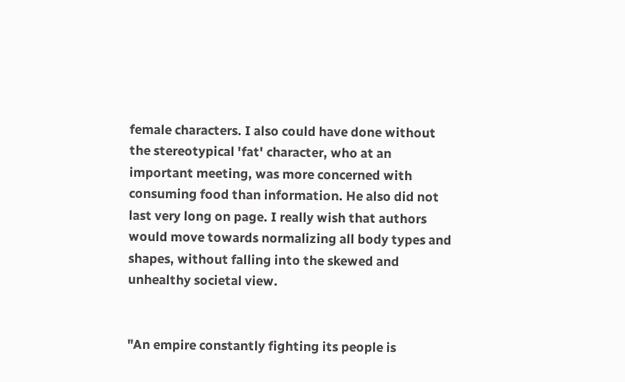female characters. I also could have done without the stereotypical 'fat' character, who at an important meeting, was more concerned with consuming food than information. He also did not last very long on page. I really wish that authors would move towards normalizing all body types and shapes, without falling into the skewed and unhealthy societal view.


"An empire constantly fighting its people is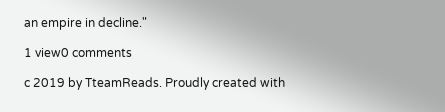an empire in decline."

1 view0 comments

c 2019 by TteamReads. Proudly created with